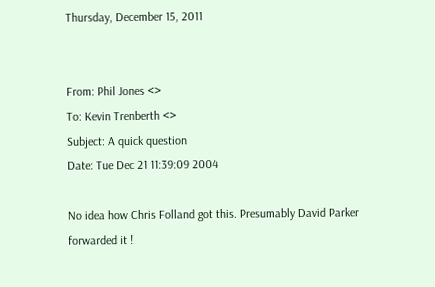Thursday, December 15, 2011


From: Phil Jones <>
To: Kevin Trenberth <>
Subject: A quick question
Date: Tue Dec 21 11:39:09 2004

No idea how Chris Folland got this. Presumably David Parker forwarded it !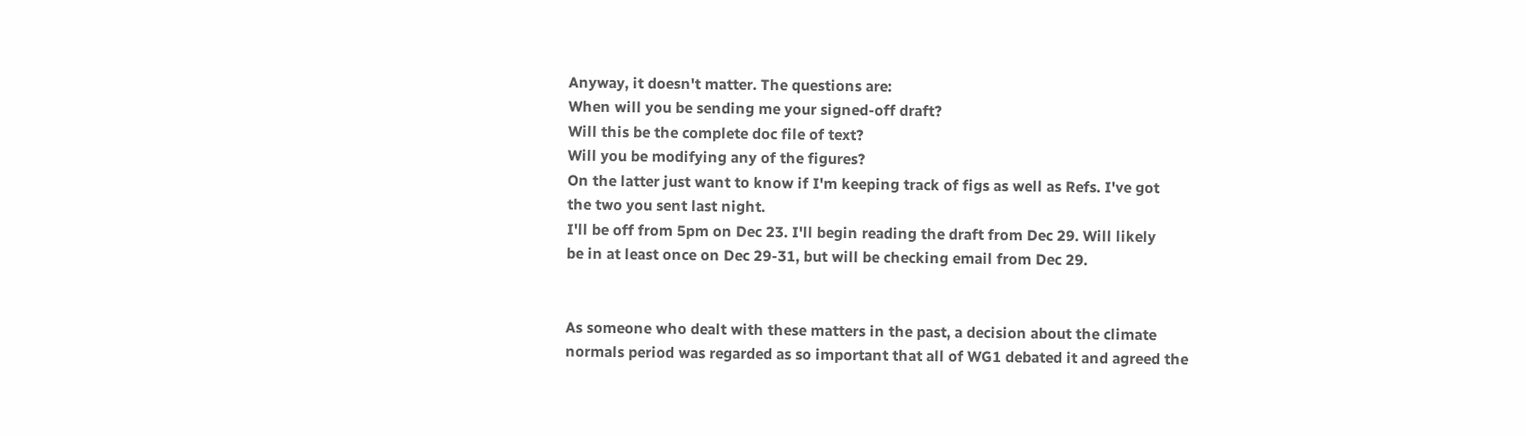Anyway, it doesn't matter. The questions are:
When will you be sending me your signed-off draft?
Will this be the complete doc file of text?
Will you be modifying any of the figures?
On the latter just want to know if I'm keeping track of figs as well as Refs. I've got
the two you sent last night.
I'll be off from 5pm on Dec 23. I'll begin reading the draft from Dec 29. Will likely
be in at least once on Dec 29-31, but will be checking email from Dec 29.


As someone who dealt with these matters in the past, a decision about the climate
normals period was regarded as so important that all of WG1 debated it and agreed the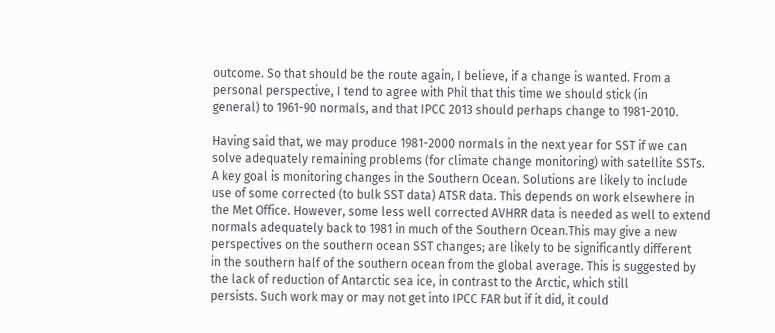outcome. So that should be the route again, I believe, if a change is wanted. From a
personal perspective, I tend to agree with Phil that this time we should stick (in
general) to 1961-90 normals, and that IPCC 2013 should perhaps change to 1981-2010.

Having said that, we may produce 1981-2000 normals in the next year for SST if we can
solve adequately remaining problems (for climate change monitoring) with satellite SSTs.
A key goal is monitoring changes in the Southern Ocean. Solutions are likely to include
use of some corrected (to bulk SST data) ATSR data. This depends on work elsewhere in
the Met Office. However, some less well corrected AVHRR data is needed as well to extend
normals adequately back to 1981 in much of the Southern Ocean.This may give a new
perspectives on the southern ocean SST changes; are likely to be significantly different
in the southern half of the southern ocean from the global average. This is suggested by
the lack of reduction of Antarctic sea ice, in contrast to the Arctic, which still
persists. Such work may or may not get into IPCC FAR but if it did, it could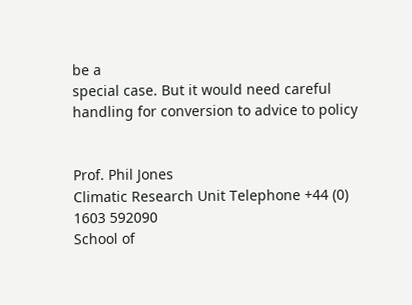be a
special case. But it would need careful handling for conversion to advice to policy


Prof. Phil Jones
Climatic Research Unit Telephone +44 (0) 1603 592090
School of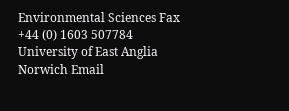Environmental Sciences Fax +44 (0) 1603 507784
University of East Anglia
Norwich Email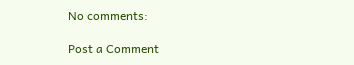No comments:

Post a Comment